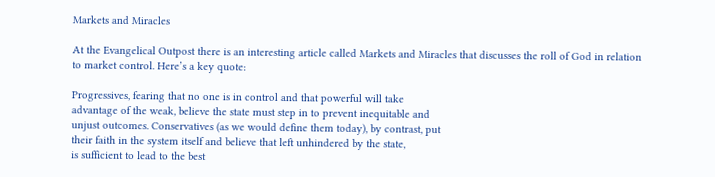Markets and Miracles

At the Evangelical Outpost there is an interesting article called Markets and Miracles that discusses the roll of God in relation to market control. Here’s a key quote:

Progressives, fearing that no one is in control and that powerful will take
advantage of the weak, believe the state must step in to prevent inequitable and
unjust outcomes. Conservatives (as we would define them today), by contrast, put
their faith in the system itself and believe that left unhindered by the state,
is sufficient to lead to the best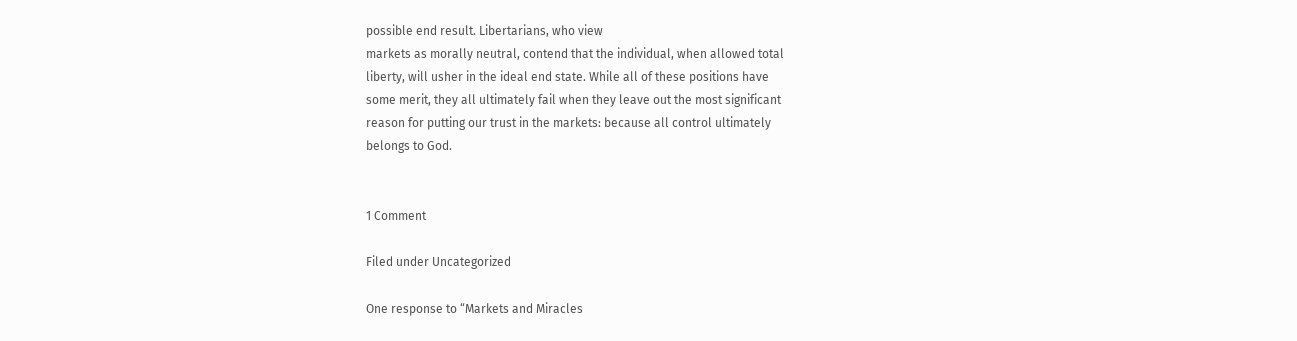possible end result. Libertarians, who view
markets as morally neutral, contend that the individual, when allowed total
liberty, will usher in the ideal end state. While all of these positions have
some merit, they all ultimately fail when they leave out the most significant
reason for putting our trust in the markets: because all control ultimately
belongs to God.


1 Comment

Filed under Uncategorized

One response to “Markets and Miracles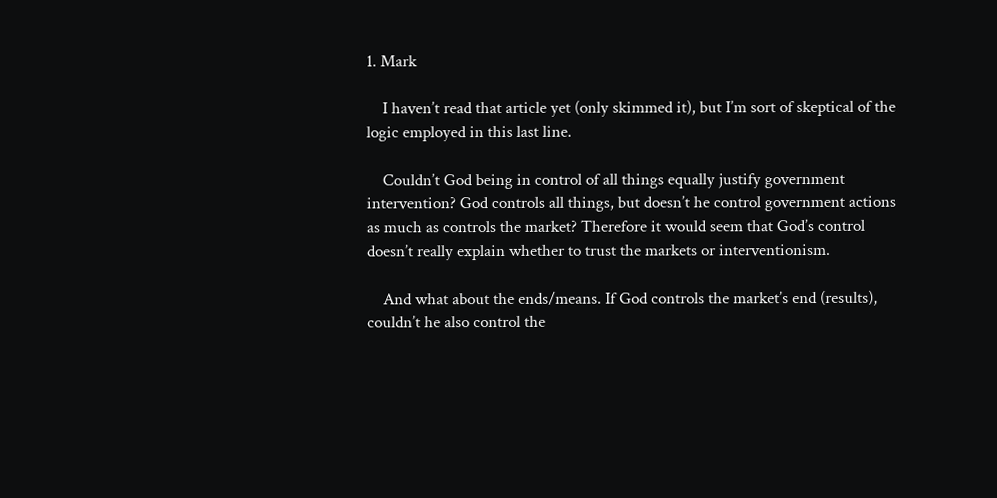1. Mark

    I haven’t read that article yet (only skimmed it), but I’m sort of skeptical of the logic employed in this last line.

    Couldn’t God being in control of all things equally justify government intervention? God controls all things, but doesn’t he control government actions as much as controls the market? Therefore it would seem that God’s control doesn’t really explain whether to trust the markets or interventionism.

    And what about the ends/means. If God controls the market’s end (results), couldn’t he also control the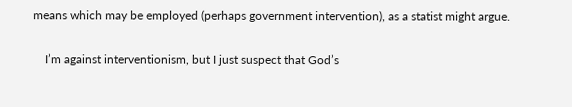means which may be employed (perhaps government intervention), as a statist might argue.

    I’m against interventionism, but I just suspect that God’s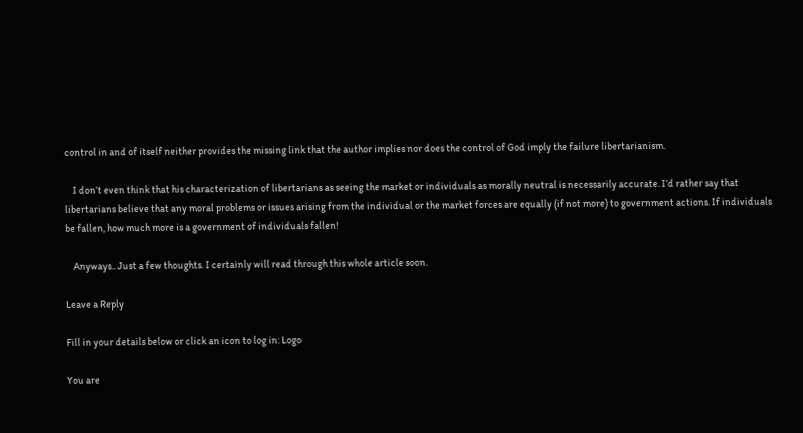control in and of itself neither provides the missing link that the author implies nor does the control of God imply the failure libertarianism.

    I don’t even think that his characterization of libertarians as seeing the market or individuals as morally neutral is necessarily accurate. I’d rather say that libertarians believe that any moral problems or issues arising from the individual or the market forces are equally (if not more) to government actions. If individuals be fallen, how much more is a government of individuals fallen!

    Anyways.. Just a few thoughts. I certainly will read through this whole article soon.

Leave a Reply

Fill in your details below or click an icon to log in: Logo

You are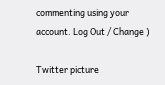commenting using your account. Log Out / Change )

Twitter picture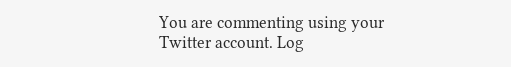You are commenting using your Twitter account. Log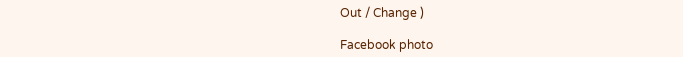Out / Change )

Facebook photo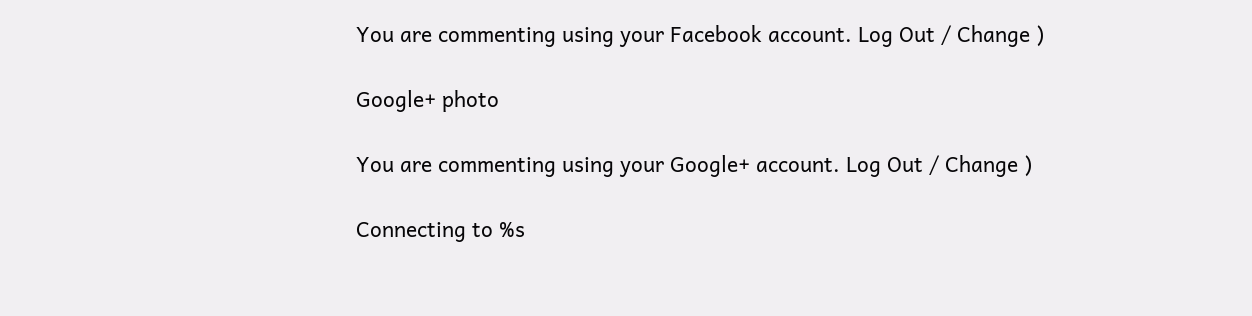You are commenting using your Facebook account. Log Out / Change )

Google+ photo

You are commenting using your Google+ account. Log Out / Change )

Connecting to %s